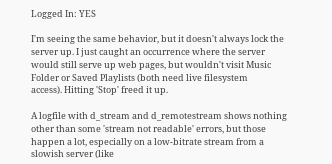Logged In: YES

I'm seeing the same behavior, but it doesn't always lock the
server up. I just caught an occurrence where the server
would still serve up web pages, but wouldn't visit Music
Folder or Saved Playlists (both need live filesystem
access). Hitting 'Stop' freed it up.

A logfile with d_stream and d_remotestream shows nothing
other than some 'stream not readable' errors, but those
happen a lot, especially on a low-bitrate stream from a
slowish server (like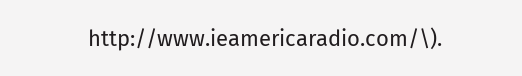http://www.ieamericaradio.com/\).